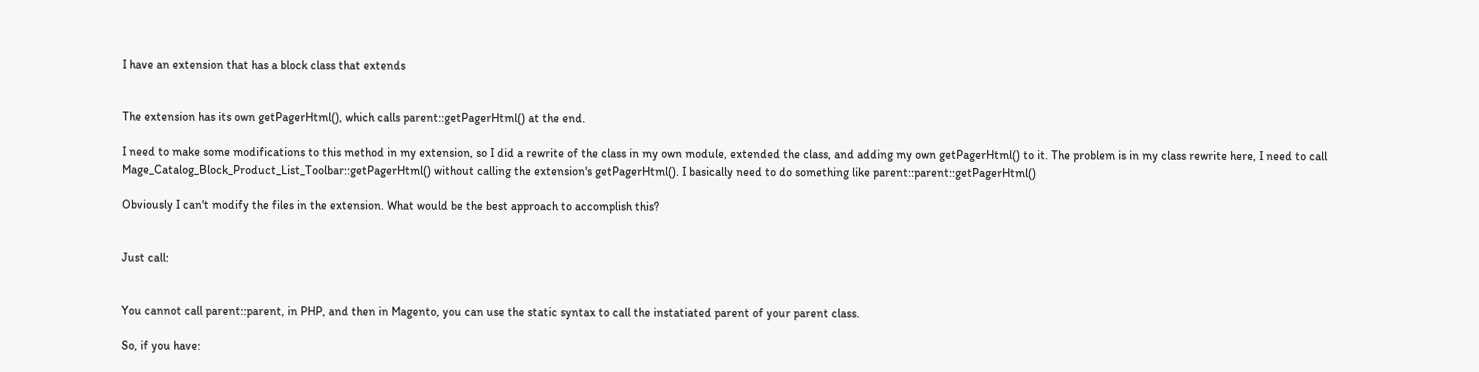I have an extension that has a block class that extends


The extension has its own getPagerHtml(), which calls parent::getPagerHtml() at the end.

I need to make some modifications to this method in my extension, so I did a rewrite of the class in my own module, extended the class, and adding my own getPagerHtml() to it. The problem is in my class rewrite here, I need to call Mage_Catalog_Block_Product_List_Toolbar::getPagerHtml() without calling the extension's getPagerHtml(). I basically need to do something like parent::parent::getPagerHtml()

Obviously I can't modify the files in the extension. What would be the best approach to accomplish this?


Just call:


You cannot call parent::parent, in PHP, and then in Magento, you can use the static syntax to call the instatiated parent of your parent class.

So, if you have: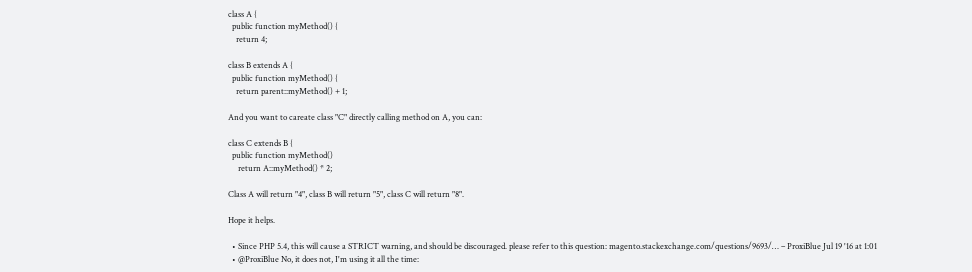class A {
  public function myMethod() {
    return 4;

class B extends A {
  public function myMethod() {
    return parent::myMethod() + 1;

And you want to careate class "C" directly calling method on A, you can:

class C extends B {
  public function myMethod()
     return A::myMethod() * 2;

Class A will return "4", class B will return "5", class C will return "8".

Hope it helps.

  • Since PHP 5.4, this will cause a STRICT warning, and should be discouraged. please refer to this question: magento.stackexchange.com/questions/9693/… – ProxiBlue Jul 19 '16 at 1:01
  • @ProxiBlue No, it does not, I'm using it all the time: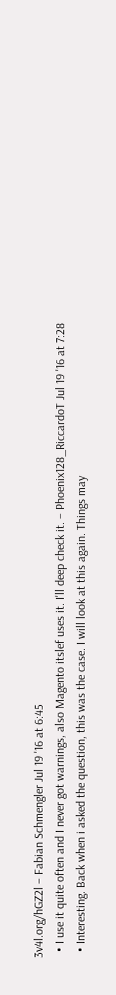3v4l.org/hGZ2l – Fabian Schmengler Jul 19 '16 at 6:45
  • I use it quite often and I never got warnings, also Magento itslef uses it. I'll deep check it. – Phoenix128_RiccardoT Jul 19 '16 at 7:28
  • Interesting. Back when i asked the question, this was the case. I will look at this again. Things may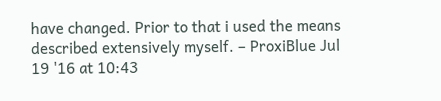have changed. Prior to that i used the means described extensively myself. – ProxiBlue Jul 19 '16 at 10:43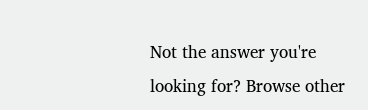Not the answer you're looking for? Browse other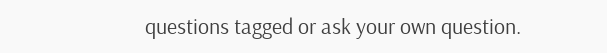questions tagged or ask your own question.